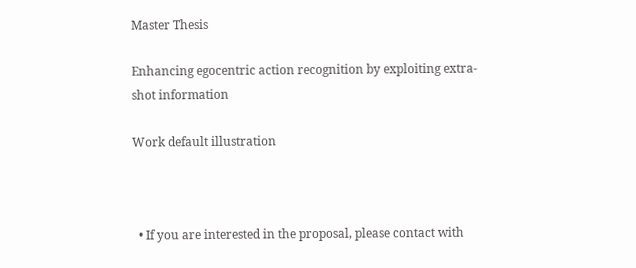Master Thesis

Enhancing egocentric action recognition by exploiting extra-shot information

Work default illustration



  • If you are interested in the proposal, please contact with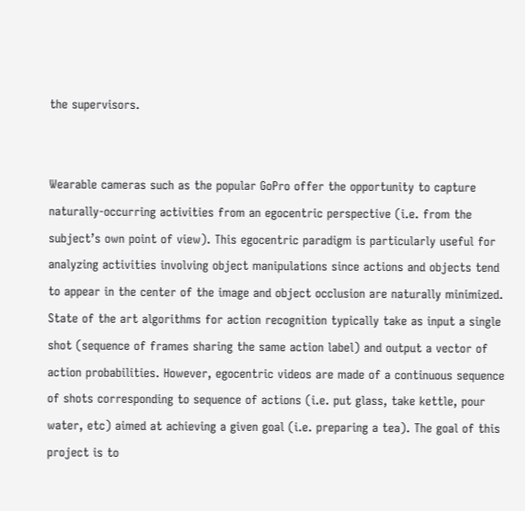the supervisors.


Wearable cameras such as the popular GoPro offer the opportunity to capture naturally-occurring activities from an egocentric perspective (i.e. from the subject’s own point of view). This egocentric paradigm is particularly useful for analyzing activities involving object manipulations since actions and objects tend to appear in the center of the image and object occlusion are naturally minimized.
State of the art algorithms for action recognition typically take as input a single shot (sequence of frames sharing the same action label) and output a vector of action probabilities. However, egocentric videos are made of a continuous sequence of shots corresponding to sequence of actions (i.e. put glass, take kettle, pour water, etc) aimed at achieving a given goal (i.e. preparing a tea). The goal of this project is to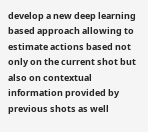develop a new deep learning based approach allowing to estimate actions based not only on the current shot but also on contextual information provided by previous shots as well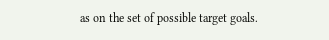as on the set of possible target goals.